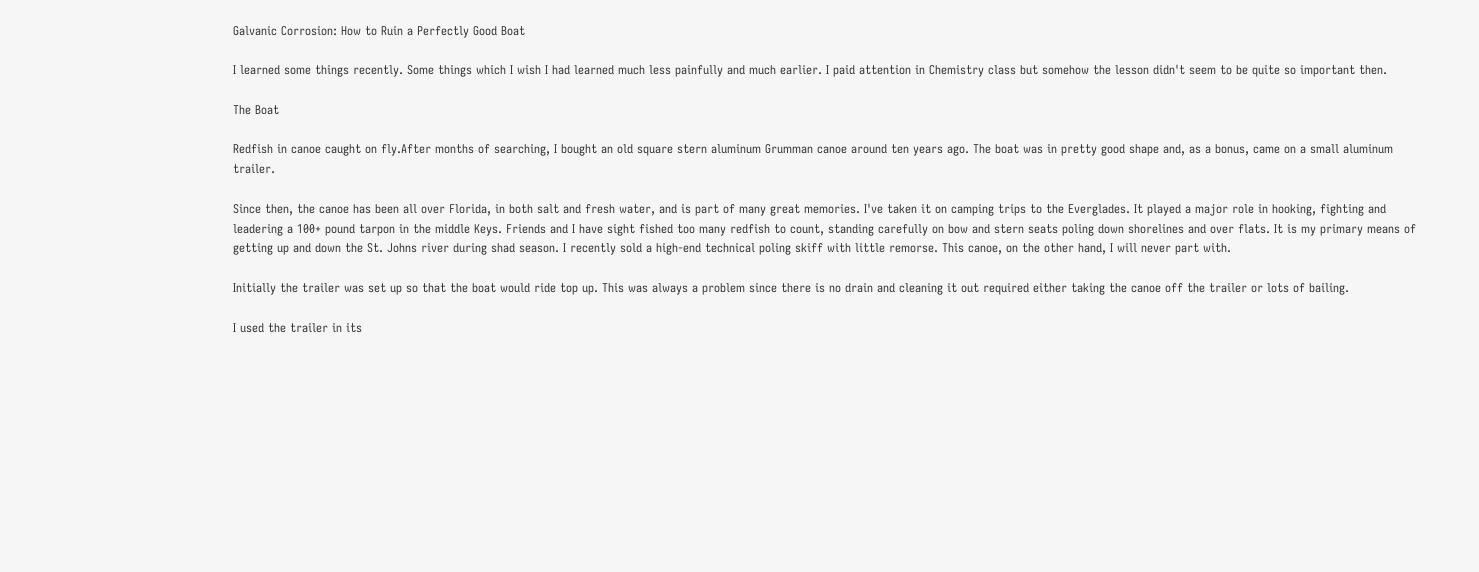Galvanic Corrosion: How to Ruin a Perfectly Good Boat

I learned some things recently. Some things which I wish I had learned much less painfully and much earlier. I paid attention in Chemistry class but somehow the lesson didn't seem to be quite so important then.

The Boat

Redfish in canoe caught on fly.After months of searching, I bought an old square stern aluminum Grumman canoe around ten years ago. The boat was in pretty good shape and, as a bonus, came on a small aluminum trailer.

Since then, the canoe has been all over Florida, in both salt and fresh water, and is part of many great memories. I've taken it on camping trips to the Everglades. It played a major role in hooking, fighting and leadering a 100+ pound tarpon in the middle Keys. Friends and I have sight fished too many redfish to count, standing carefully on bow and stern seats poling down shorelines and over flats. It is my primary means of getting up and down the St. Johns river during shad season. I recently sold a high-end technical poling skiff with little remorse. This canoe, on the other hand, I will never part with.

Initially the trailer was set up so that the boat would ride top up. This was always a problem since there is no drain and cleaning it out required either taking the canoe off the trailer or lots of bailing.

I used the trailer in its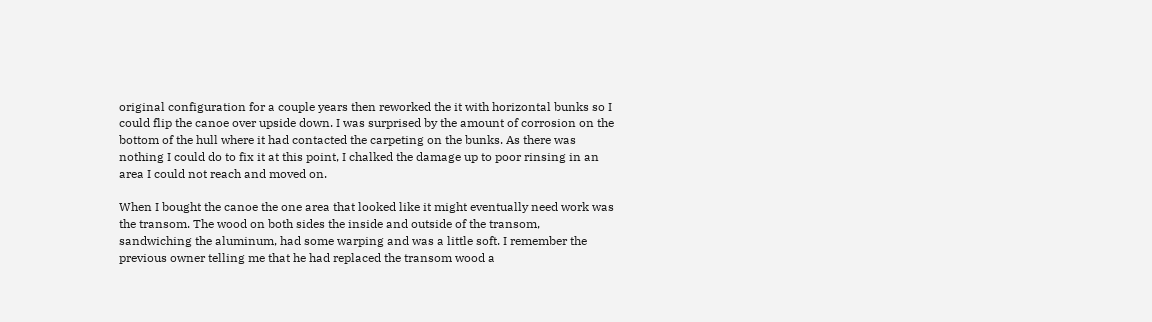original configuration for a couple years then reworked the it with horizontal bunks so I could flip the canoe over upside down. I was surprised by the amount of corrosion on the bottom of the hull where it had contacted the carpeting on the bunks. As there was nothing I could do to fix it at this point, I chalked the damage up to poor rinsing in an area I could not reach and moved on.

When I bought the canoe the one area that looked like it might eventually need work was the transom. The wood on both sides the inside and outside of the transom, sandwiching the aluminum, had some warping and was a little soft. I remember the previous owner telling me that he had replaced the transom wood a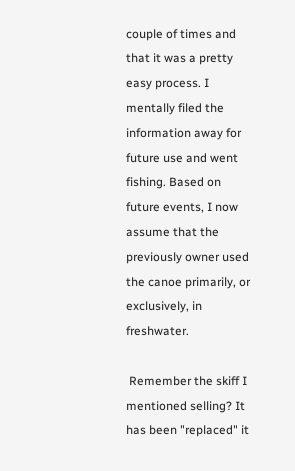couple of times and that it was a pretty easy process. I mentally filed the information away for future use and went fishing. Based on future events, I now assume that the previously owner used the canoe primarily, or exclusively, in freshwater.

 Remember the skiff I mentioned selling? It has been "replaced" it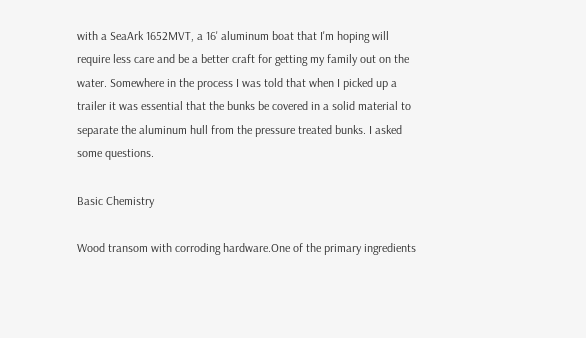with a SeaArk 1652MVT, a 16' aluminum boat that I'm hoping will require less care and be a better craft for getting my family out on the water. Somewhere in the process I was told that when I picked up a trailer it was essential that the bunks be covered in a solid material to separate the aluminum hull from the pressure treated bunks. I asked some questions.

Basic Chemistry

Wood transom with corroding hardware.One of the primary ingredients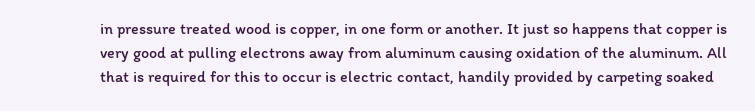in pressure treated wood is copper, in one form or another. It just so happens that copper is very good at pulling electrons away from aluminum causing oxidation of the aluminum. All that is required for this to occur is electric contact, handily provided by carpeting soaked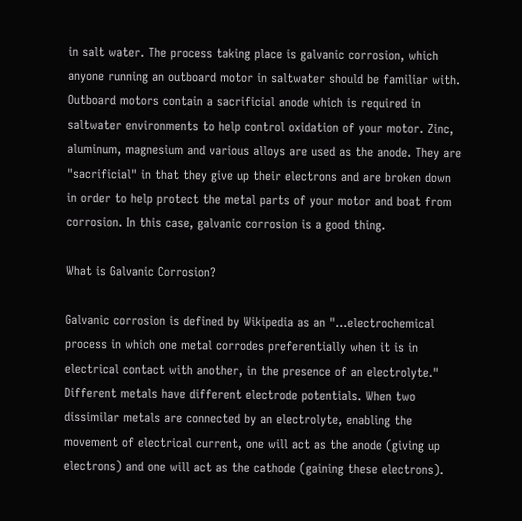in salt water. The process taking place is galvanic corrosion, which anyone running an outboard motor in saltwater should be familiar with. Outboard motors contain a sacrificial anode which is required in saltwater environments to help control oxidation of your motor. Zinc, aluminum, magnesium and various alloys are used as the anode. They are "sacrificial" in that they give up their electrons and are broken down in order to help protect the metal parts of your motor and boat from corrosion. In this case, galvanic corrosion is a good thing.

What is Galvanic Corrosion?

Galvanic corrosion is defined by Wikipedia as an "...electrochemical process in which one metal corrodes preferentially when it is in electrical contact with another, in the presence of an electrolyte." Different metals have different electrode potentials. When two dissimilar metals are connected by an electrolyte, enabling the movement of electrical current, one will act as the anode (giving up electrons) and one will act as the cathode (gaining these electrons).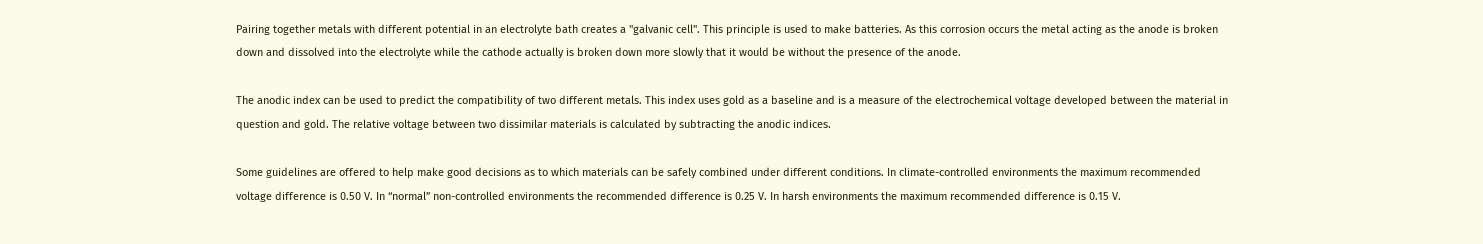Pairing together metals with different potential in an electrolyte bath creates a "galvanic cell". This principle is used to make batteries. As this corrosion occurs the metal acting as the anode is broken down and dissolved into the electrolyte while the cathode actually is broken down more slowly that it would be without the presence of the anode.

The anodic index can be used to predict the compatibility of two different metals. This index uses gold as a baseline and is a measure of the electrochemical voltage developed between the material in question and gold. The relative voltage between two dissimilar materials is calculated by subtracting the anodic indices.

Some guidelines are offered to help make good decisions as to which materials can be safely combined under different conditions. In climate-controlled environments the maximum recommended voltage difference is 0.50 V. In “normal” non-controlled environments the recommended difference is 0.25 V. In harsh environments the maximum recommended difference is 0.15 V.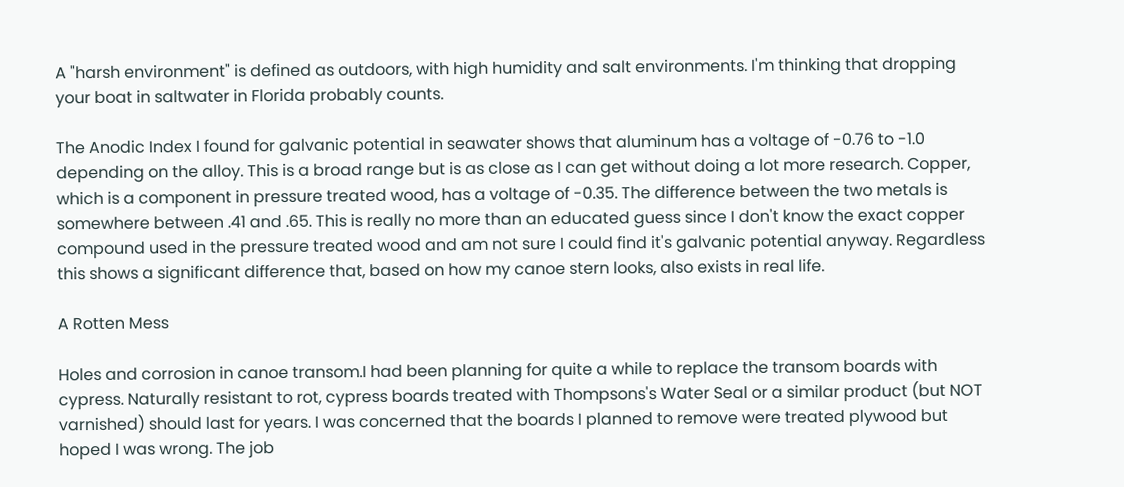A "harsh environment" is defined as outdoors, with high humidity and salt environments. I'm thinking that dropping your boat in saltwater in Florida probably counts.

The Anodic Index I found for galvanic potential in seawater shows that aluminum has a voltage of -0.76 to -1.0 depending on the alloy. This is a broad range but is as close as I can get without doing a lot more research. Copper, which is a component in pressure treated wood, has a voltage of -0.35. The difference between the two metals is somewhere between .41 and .65. This is really no more than an educated guess since I don't know the exact copper compound used in the pressure treated wood and am not sure I could find it's galvanic potential anyway. Regardless this shows a significant difference that, based on how my canoe stern looks, also exists in real life.

A Rotten Mess

Holes and corrosion in canoe transom.I had been planning for quite a while to replace the transom boards with cypress. Naturally resistant to rot, cypress boards treated with Thompsons's Water Seal or a similar product (but NOT varnished) should last for years. I was concerned that the boards I planned to remove were treated plywood but hoped I was wrong. The job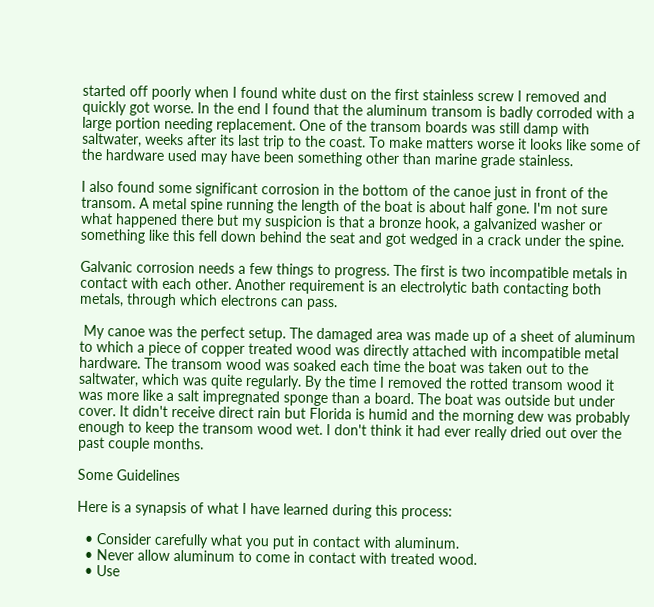started off poorly when I found white dust on the first stainless screw I removed and quickly got worse. In the end I found that the aluminum transom is badly corroded with a large portion needing replacement. One of the transom boards was still damp with saltwater, weeks after its last trip to the coast. To make matters worse it looks like some of the hardware used may have been something other than marine grade stainless.

I also found some significant corrosion in the bottom of the canoe just in front of the transom. A metal spine running the length of the boat is about half gone. I'm not sure what happened there but my suspicion is that a bronze hook, a galvanized washer or something like this fell down behind the seat and got wedged in a crack under the spine.

Galvanic corrosion needs a few things to progress. The first is two incompatible metals in contact with each other. Another requirement is an electrolytic bath contacting both metals, through which electrons can pass.

 My canoe was the perfect setup. The damaged area was made up of a sheet of aluminum to which a piece of copper treated wood was directly attached with incompatible metal hardware. The transom wood was soaked each time the boat was taken out to the saltwater, which was quite regularly. By the time I removed the rotted transom wood it was more like a salt impregnated sponge than a board. The boat was outside but under cover. It didn't receive direct rain but Florida is humid and the morning dew was probably enough to keep the transom wood wet. I don't think it had ever really dried out over the past couple months.

Some Guidelines

Here is a synapsis of what I have learned during this process:

  • Consider carefully what you put in contact with aluminum.
  • Never allow aluminum to come in contact with treated wood.
  • Use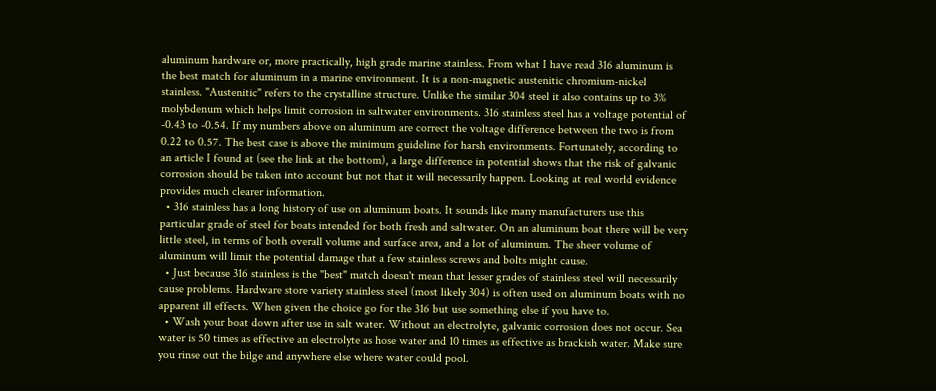aluminum hardware or, more practically, high grade marine stainless. From what I have read 316 aluminum is the best match for aluminum in a marine environment. It is a non-magnetic austenitic chromium-nickel stainless. "Austenitic" refers to the crystalline structure. Unlike the similar 304 steel it also contains up to 3% molybdenum which helps limit corrosion in saltwater environments. 316 stainless steel has a voltage potential of -0.43 to -0.54. If my numbers above on aluminum are correct the voltage difference between the two is from 0.22 to 0.57. The best case is above the minimum guideline for harsh environments. Fortunately, according to an article I found at (see the link at the bottom), a large difference in potential shows that the risk of galvanic corrosion should be taken into account but not that it will necessarily happen. Looking at real world evidence provides much clearer information.
  • 316 stainless has a long history of use on aluminum boats. It sounds like many manufacturers use this particular grade of steel for boats intended for both fresh and saltwater. On an aluminum boat there will be very little steel, in terms of both overall volume and surface area, and a lot of aluminum. The sheer volume of aluminum will limit the potential damage that a few stainless screws and bolts might cause.
  • Just because 316 stainless is the "best" match doesn't mean that lesser grades of stainless steel will necessarily cause problems. Hardware store variety stainless steel (most likely 304) is often used on aluminum boats with no apparent ill effects. When given the choice go for the 316 but use something else if you have to.
  • Wash your boat down after use in salt water. Without an electrolyte, galvanic corrosion does not occur. Sea water is 50 times as effective an electrolyte as hose water and 10 times as effective as brackish water. Make sure you rinse out the bilge and anywhere else where water could pool.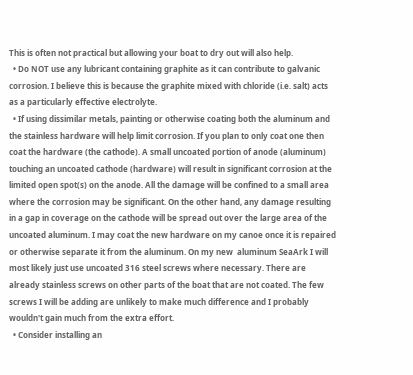This is often not practical but allowing your boat to dry out will also help.
  • Do NOT use any lubricant containing graphite as it can contribute to galvanic corrosion. I believe this is because the graphite mixed with chloride (i.e. salt) acts as a particularly effective electrolyte.
  • If using dissimilar metals, painting or otherwise coating both the aluminum and the stainless hardware will help limit corrosion. If you plan to only coat one then coat the hardware (the cathode). A small uncoated portion of anode (aluminum) touching an uncoated cathode (hardware) will result in significant corrosion at the limited open spot(s) on the anode. All the damage will be confined to a small area where the corrosion may be significant. On the other hand, any damage resulting in a gap in coverage on the cathode will be spread out over the large area of the uncoated aluminum. I may coat the new hardware on my canoe once it is repaired or otherwise separate it from the aluminum. On my new  aluminum SeaArk I will most likely just use uncoated 316 steel screws where necessary. There are already stainless screws on other parts of the boat that are not coated. The few screws I will be adding are unlikely to make much difference and I probably wouldn't gain much from the extra effort.
  • Consider installing an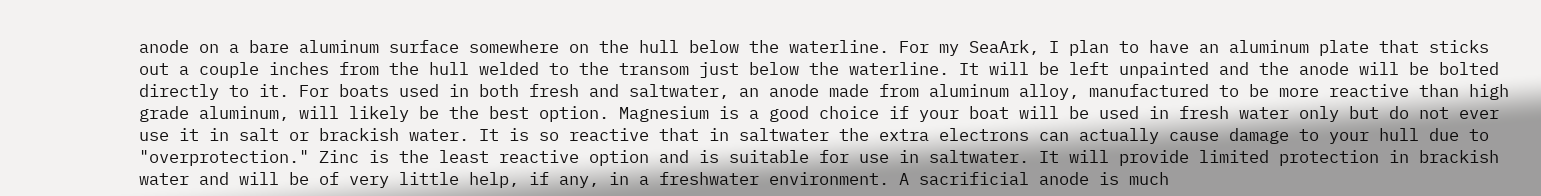anode on a bare aluminum surface somewhere on the hull below the waterline. For my SeaArk, I plan to have an aluminum plate that sticks out a couple inches from the hull welded to the transom just below the waterline. It will be left unpainted and the anode will be bolted directly to it. For boats used in both fresh and saltwater, an anode made from aluminum alloy, manufactured to be more reactive than high grade aluminum, will likely be the best option. Magnesium is a good choice if your boat will be used in fresh water only but do not ever use it in salt or brackish water. It is so reactive that in saltwater the extra electrons can actually cause damage to your hull due to "overprotection." Zinc is the least reactive option and is suitable for use in saltwater. It will provide limited protection in brackish water and will be of very little help, if any, in a freshwater environment. A sacrificial anode is much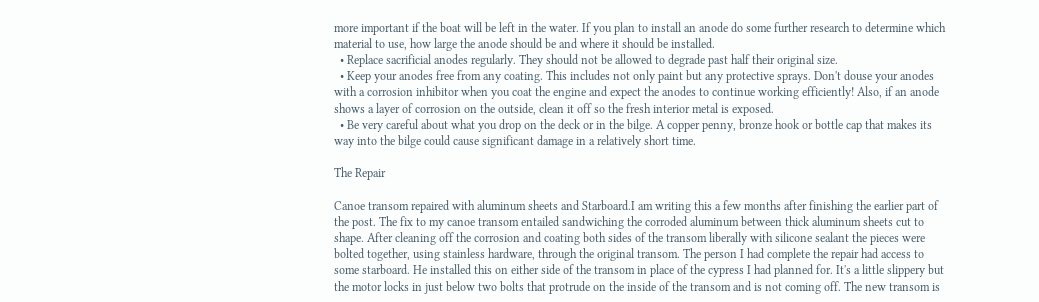more important if the boat will be left in the water. If you plan to install an anode do some further research to determine which material to use, how large the anode should be and where it should be installed.
  • Replace sacrificial anodes regularly. They should not be allowed to degrade past half their original size.
  • Keep your anodes free from any coating. This includes not only paint but any protective sprays. Don't douse your anodes with a corrosion inhibitor when you coat the engine and expect the anodes to continue working efficiently! Also, if an anode shows a layer of corrosion on the outside, clean it off so the fresh interior metal is exposed.
  • Be very careful about what you drop on the deck or in the bilge. A copper penny, bronze hook or bottle cap that makes its way into the bilge could cause significant damage in a relatively short time.

The Repair

Canoe transom repaired with aluminum sheets and Starboard.I am writing this a few months after finishing the earlier part of the post. The fix to my canoe transom entailed sandwiching the corroded aluminum between thick aluminum sheets cut to shape. After cleaning off the corrosion and coating both sides of the transom liberally with silicone sealant the pieces were bolted together, using stainless hardware, through the original transom. The person I had complete the repair had access to some starboard. He installed this on either side of the transom in place of the cypress I had planned for. It's a little slippery but the motor locks in just below two bolts that protrude on the inside of the transom and is not coming off. The new transom is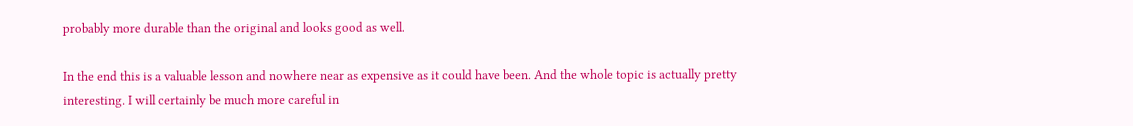probably more durable than the original and looks good as well.

In the end this is a valuable lesson and nowhere near as expensive as it could have been. And the whole topic is actually pretty interesting. I will certainly be much more careful in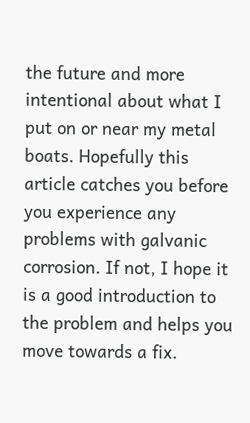the future and more intentional about what I put on or near my metal boats. Hopefully this article catches you before you experience any problems with galvanic corrosion. If not, I hope it is a good introduction to the problem and helps you move towards a fix.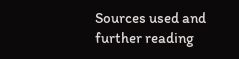Sources used and further reading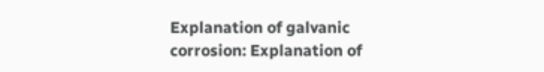Explanation of galvanic corrosion: Explanation of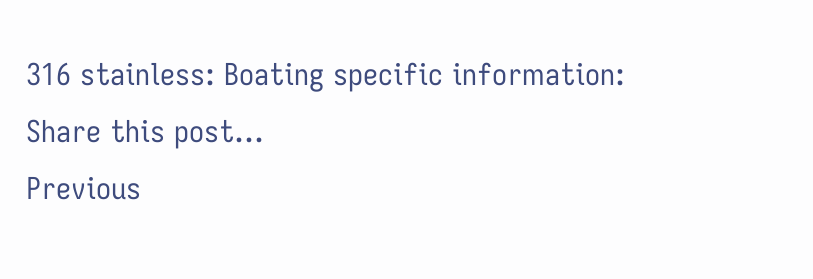316 stainless: Boating specific information:
Share this post...
Previous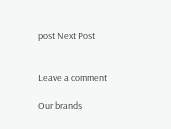post Next Post


Leave a comment

Our brands